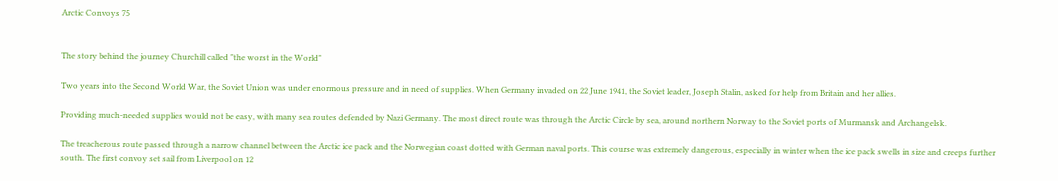Arctic Convoys 75


The story behind the journey Churchill called "the worst in the World"

Two years into the Second World War, the Soviet Union was under enormous pressure and in need of supplies. When Germany invaded on 22 June 1941, the Soviet leader, Joseph Stalin, asked for help from Britain and her allies.

Providing much-needed supplies would not be easy, with many sea routes defended by Nazi Germany. The most direct route was through the Arctic Circle by sea, around northern Norway to the Soviet ports of Murmansk and Archangelsk.

The treacherous route passed through a narrow channel between the Arctic ice pack and the Norwegian coast dotted with German naval ports. This course was extremely dangerous, especially in winter when the ice pack swells in size and creeps further south. The first convoy set sail from Liverpool on 12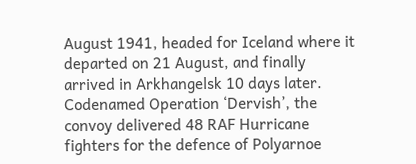August 1941, headed for Iceland where it departed on 21 August, and finally arrived in Arkhangelsk 10 days later. Codenamed Operation ‘Dervish’, the convoy delivered 48 RAF Hurricane fighters for the defence of Polyarnoe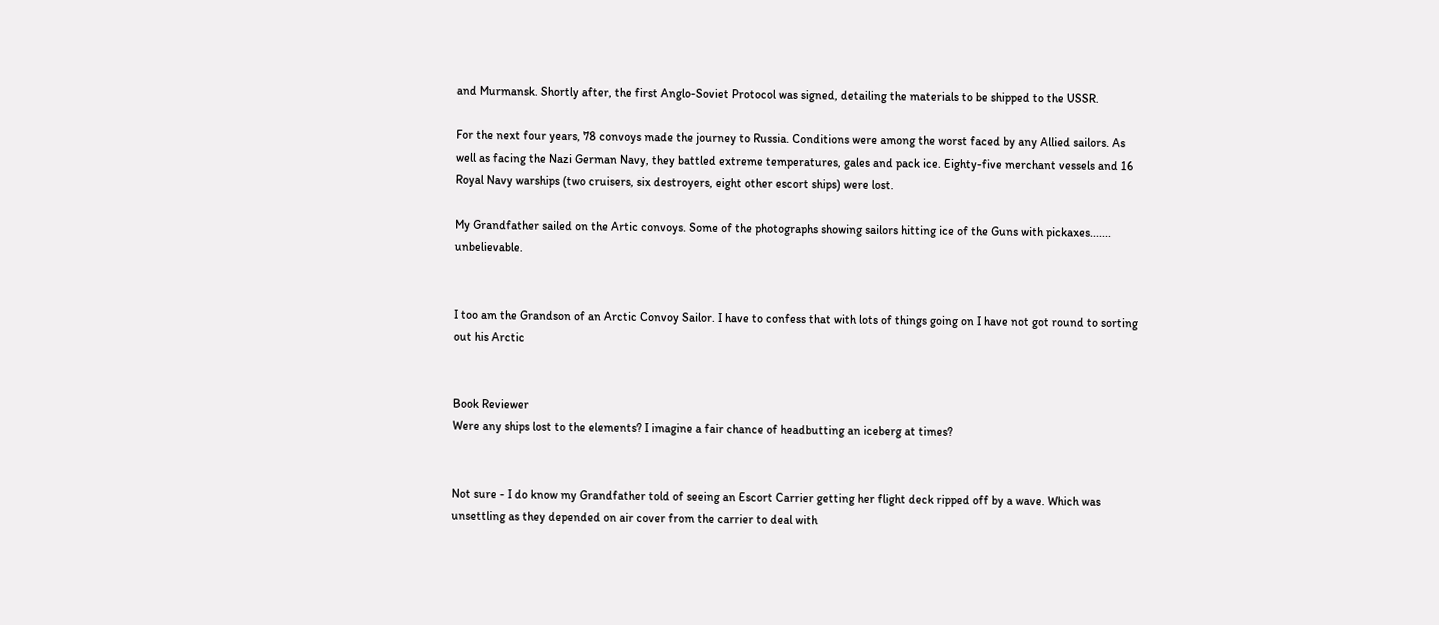and Murmansk. Shortly after, the first Anglo-Soviet Protocol was signed, detailing the materials to be shipped to the USSR.

For the next four years, 78 convoys made the journey to Russia. Conditions were among the worst faced by any Allied sailors. As well as facing the Nazi German Navy, they battled extreme temperatures, gales and pack ice. Eighty-five merchant vessels and 16 Royal Navy warships (two cruisers, six destroyers, eight other escort ships) were lost.

My Grandfather sailed on the Artic convoys. Some of the photographs showing sailors hitting ice of the Guns with pickaxes....... unbelievable.


I too am the Grandson of an Arctic Convoy Sailor. I have to confess that with lots of things going on I have not got round to sorting out his Arctic


Book Reviewer
Were any ships lost to the elements? I imagine a fair chance of headbutting an iceberg at times?


Not sure - I do know my Grandfather told of seeing an Escort Carrier getting her flight deck ripped off by a wave. Which was unsettling as they depended on air cover from the carrier to deal with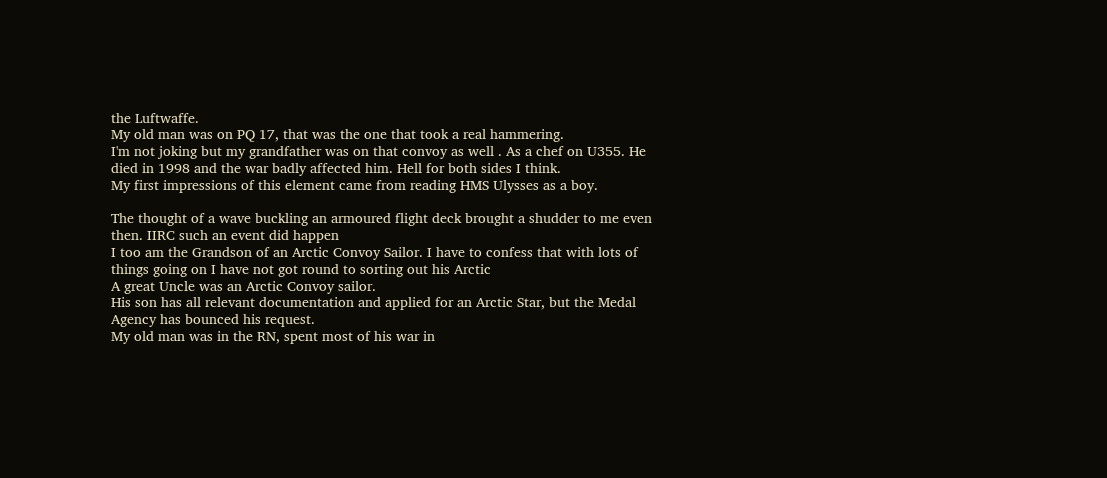the Luftwaffe.
My old man was on PQ 17, that was the one that took a real hammering.
I'm not joking but my grandfather was on that convoy as well . As a chef on U355. He died in 1998 and the war badly affected him. Hell for both sides I think.
My first impressions of this element came from reading HMS Ulysses as a boy.

The thought of a wave buckling an armoured flight deck brought a shudder to me even then. IIRC such an event did happen
I too am the Grandson of an Arctic Convoy Sailor. I have to confess that with lots of things going on I have not got round to sorting out his Arctic
A great Uncle was an Arctic Convoy sailor.
His son has all relevant documentation and applied for an Arctic Star, but the Medal Agency has bounced his request.
My old man was in the RN, spent most of his war in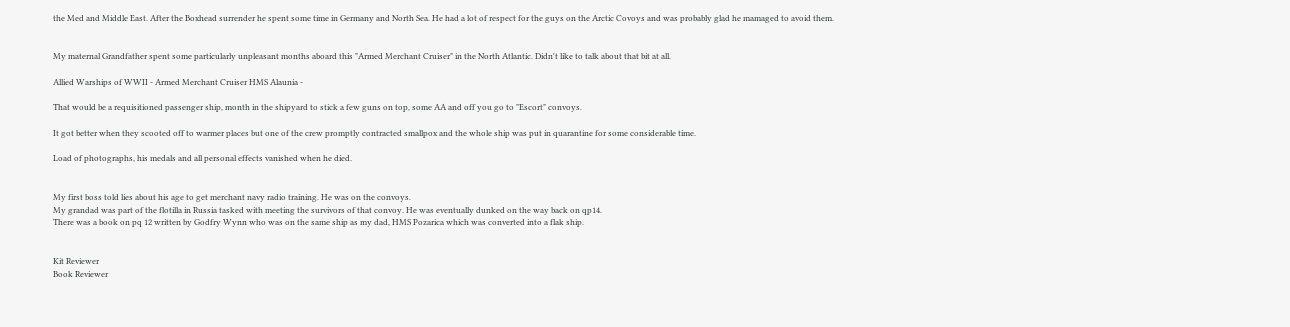the Med and Middle East. After the Boxhead surrender he spent some time in Germany and North Sea. He had a lot of respect for the guys on the Arctic Covoys and was probably glad he mamaged to avoid them.


My maternal Grandfather spent some particularly unpleasant months aboard this "Armed Merchant Cruiser" in the North Atlantic. Didn't like to talk about that bit at all.

Allied Warships of WWII - Armed Merchant Cruiser HMS Alaunia -

That would be a requisitioned passenger ship, month in the shipyard to stick a few guns on top, some AA and off you go to "Escort" convoys.

It got better when they scooted off to warmer places but one of the crew promptly contracted smallpox and the whole ship was put in quarantine for some considerable time.

Load of photographs, his medals and all personal effects vanished when he died.


My first boss told lies about his age to get merchant navy radio training. He was on the convoys.
My grandad was part of the flotilla in Russia tasked with meeting the survivors of that convoy. He was eventually dunked on the way back on qp14.
There was a book on pq 12 written by Godfry Wynn who was on the same ship as my dad, HMS Pozarica which was converted into a flak ship.


Kit Reviewer
Book Reviewer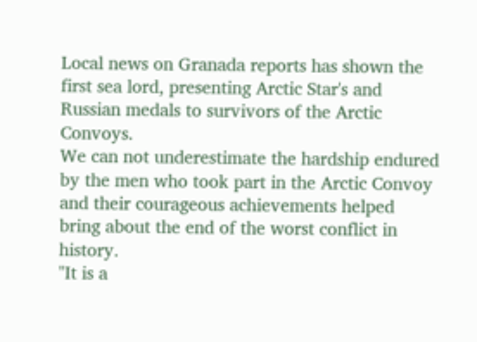Local news on Granada reports has shown the first sea lord, presenting Arctic Star's and Russian medals to survivors of the Arctic Convoys.
We can not underestimate the hardship endured by the men who took part in the Arctic Convoy and their courageous achievements helped bring about the end of the worst conflict in history.
"It is a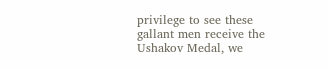privilege to see these gallant men receive the Ushakov Medal, we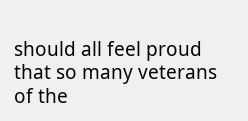should all feel proud that so many veterans of the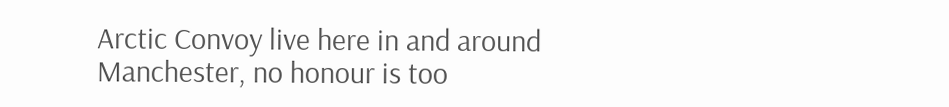Arctic Convoy live here in and around Manchester, no honour is too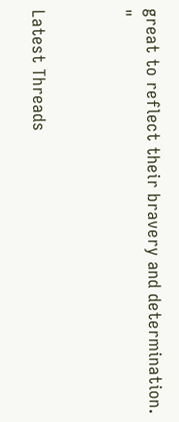great to reflect their bravery and determination. "


Latest Threads